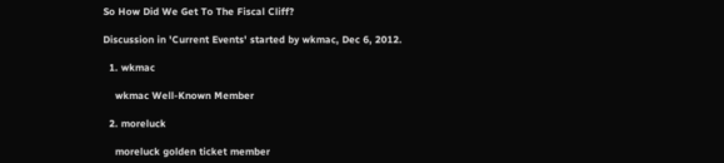So How Did We Get To The Fiscal Cliff?

Discussion in 'Current Events' started by wkmac, Dec 6, 2012.

  1. wkmac

    wkmac Well-Known Member

  2. moreluck

    moreluck golden ticket member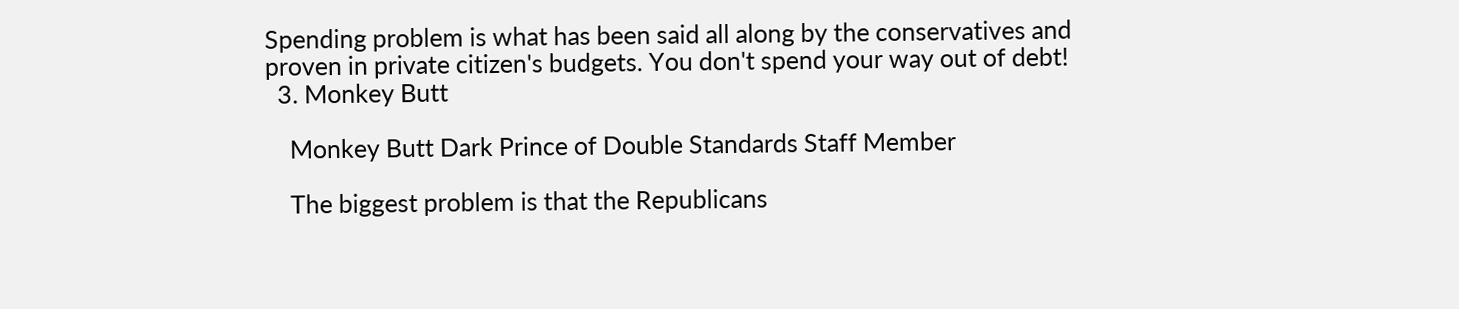Spending problem is what has been said all along by the conservatives and proven in private citizen's budgets. You don't spend your way out of debt!
  3. Monkey Butt

    Monkey Butt Dark Prince of Double Standards Staff Member

    The biggest problem is that the Republicans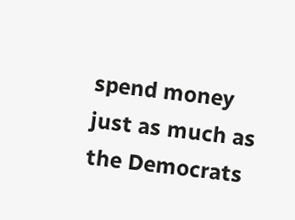spend money just as much as the Democrats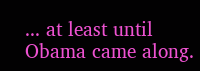... at least until Obama came along.